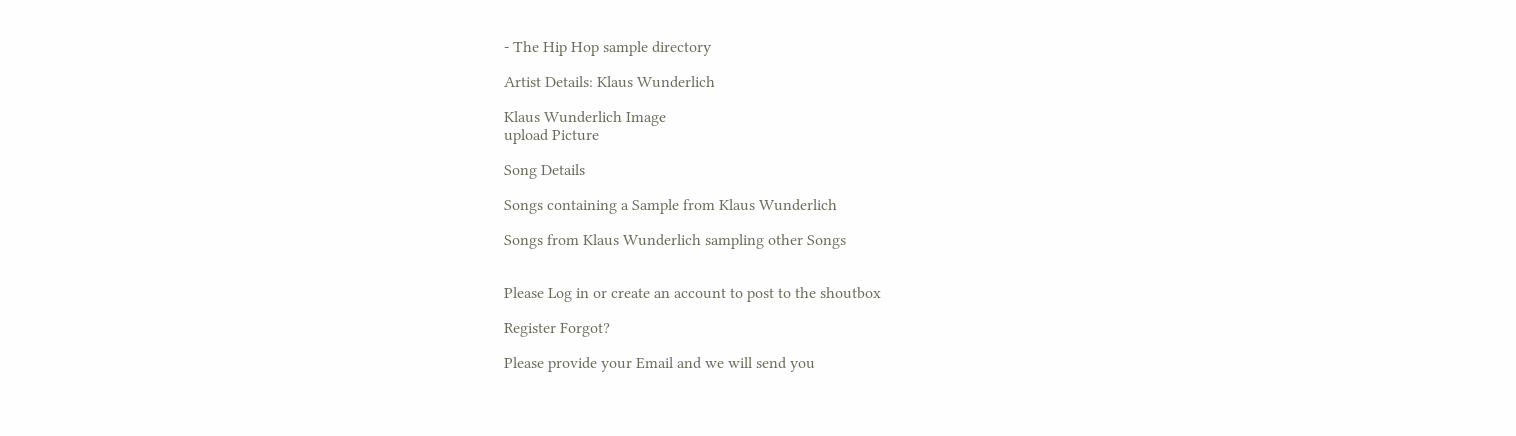- The Hip Hop sample directory

Artist Details: Klaus Wunderlich

Klaus Wunderlich Image
upload Picture

Song Details

Songs containing a Sample from Klaus Wunderlich

Songs from Klaus Wunderlich sampling other Songs


Please Log in or create an account to post to the shoutbox

Register Forgot?

Please provide your Email and we will send you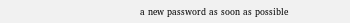a new password as soon as possible